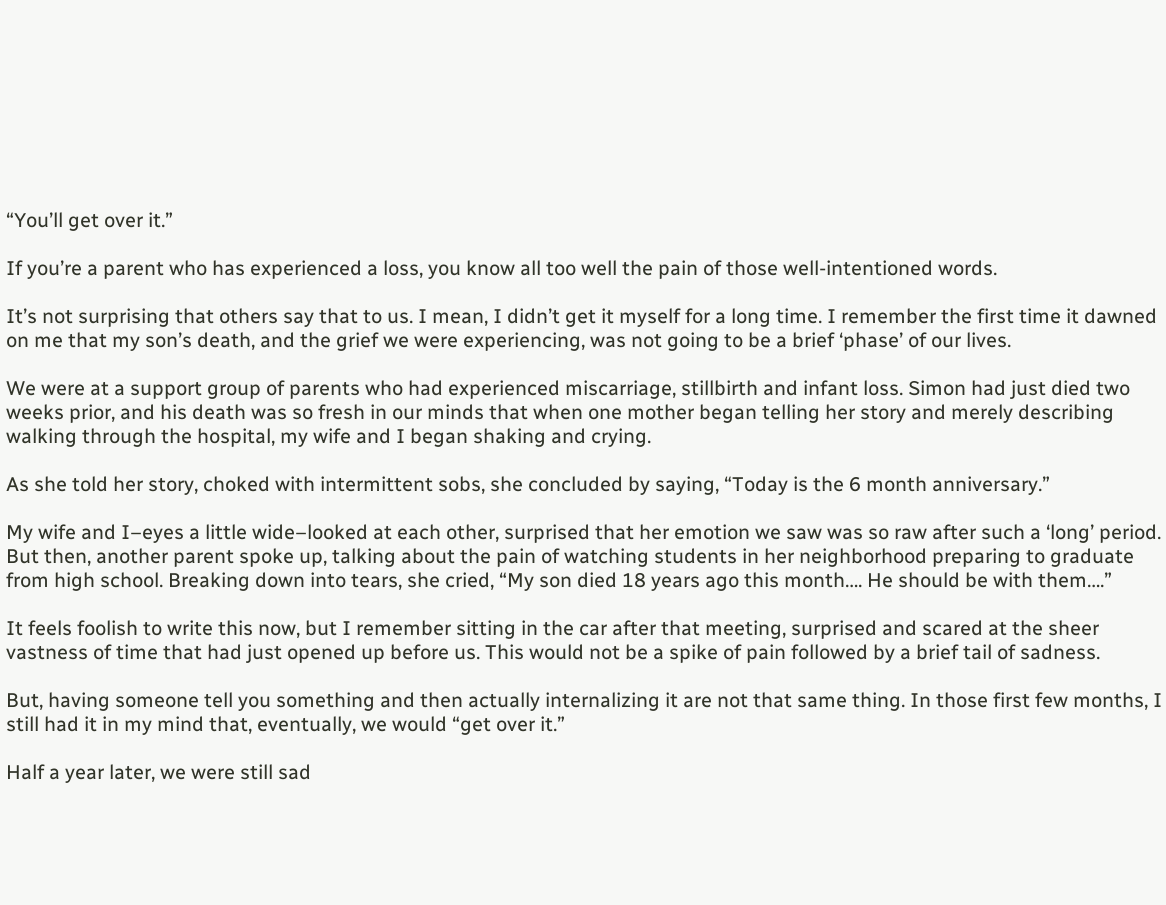“You’ll get over it.”

If you’re a parent who has experienced a loss, you know all too well the pain of those well-intentioned words.

It’s not surprising that others say that to us. I mean, I didn’t get it myself for a long time. I remember the first time it dawned on me that my son’s death, and the grief we were experiencing, was not going to be a brief ‘phase’ of our lives.

We were at a support group of parents who had experienced miscarriage, stillbirth and infant loss. Simon had just died two weeks prior, and his death was so fresh in our minds that when one mother began telling her story and merely describing walking through the hospital, my wife and I began shaking and crying.

As she told her story, choked with intermittent sobs, she concluded by saying, “Today is the 6 month anniversary.”

My wife and I–eyes a little wide–looked at each other, surprised that her emotion we saw was so raw after such a ‘long’ period.
But then, another parent spoke up, talking about the pain of watching students in her neighborhood preparing to graduate from high school. Breaking down into tears, she cried, “My son died 18 years ago this month…. He should be with them….”

It feels foolish to write this now, but I remember sitting in the car after that meeting, surprised and scared at the sheer vastness of time that had just opened up before us. This would not be a spike of pain followed by a brief tail of sadness.

But, having someone tell you something and then actually internalizing it are not that same thing. In those first few months, I still had it in my mind that, eventually, we would “get over it.”

Half a year later, we were still sad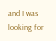and I was looking for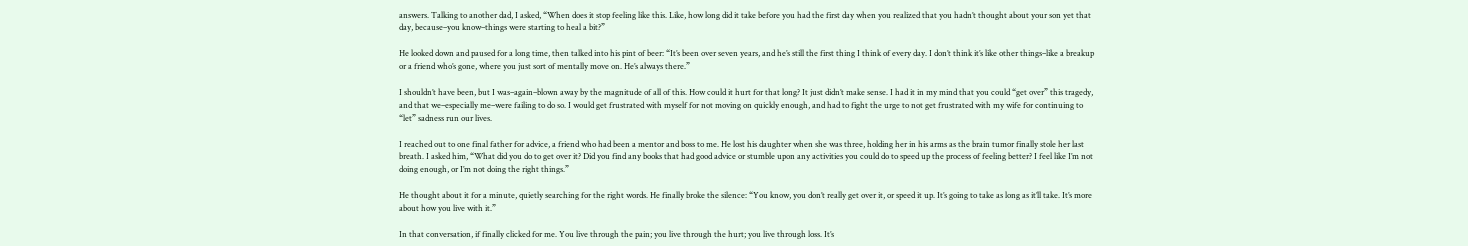answers. Talking to another dad, I asked, “When does it stop feeling like this. Like, how long did it take before you had the first day when you realized that you hadn’t thought about your son yet that day, because–you know–things were starting to heal a bit?”

He looked down and paused for a long time, then talked into his pint of beer: “It’s been over seven years, and he’s still the first thing I think of every day. I don’t think it’s like other things–like a breakup or a friend who’s gone, where you just sort of mentally move on. He’s always there.”

I shouldn’t have been, but I was–again–blown away by the magnitude of all of this. How could it hurt for that long? It just didn’t make sense. I had it in my mind that you could “get over” this tragedy, and that we–especially me–were failing to do so. I would get frustrated with myself for not moving on quickly enough, and had to fight the urge to not get frustrated with my wife for continuing to “let” sadness run our lives.

I reached out to one final father for advice, a friend who had been a mentor and boss to me. He lost his daughter when she was three, holding her in his arms as the brain tumor finally stole her last breath. I asked him, “What did you do to get over it? Did you find any books that had good advice or stumble upon any activities you could do to speed up the process of feeling better? I feel like I’m not doing enough, or I’m not doing the right things.”

He thought about it for a minute, quietly searching for the right words. He finally broke the silence: “You know, you don’t really get over it, or speed it up. It’s going to take as long as it’ll take. It’s more about how you live with it.”

In that conversation, if finally clicked for me. You live through the pain; you live through the hurt; you live through loss. It’s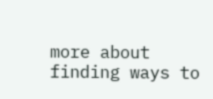more about finding ways to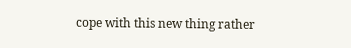cope with this new thing rather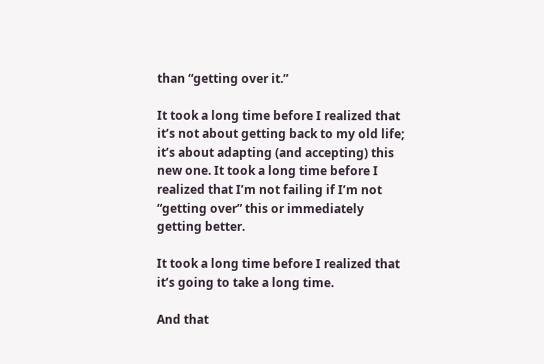than “getting over it.”

It took a long time before I realized that it’s not about getting back to my old life; it’s about adapting (and accepting) this new one. It took a long time before I realized that I’m not failing if I’m not “getting over” this or immediately getting better.

It took a long time before I realized that it’s going to take a long time.

And that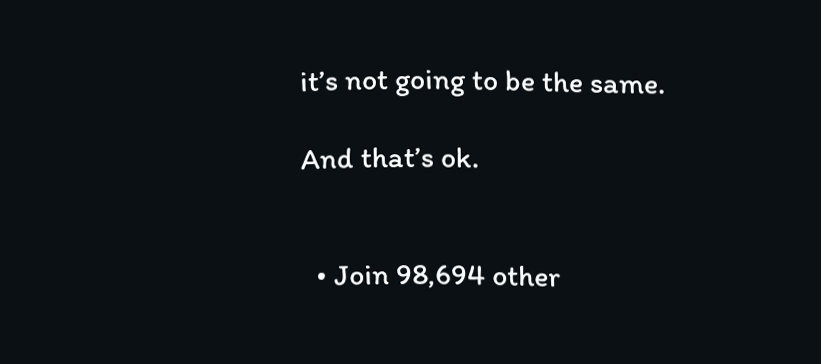it’s not going to be the same.

And that’s ok.


  • Join 98,694 other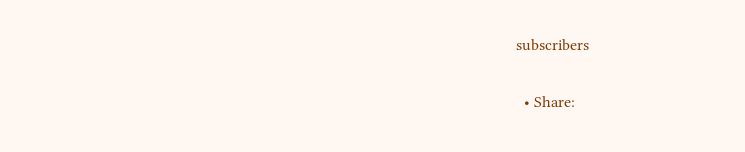subscribers

  • Share: